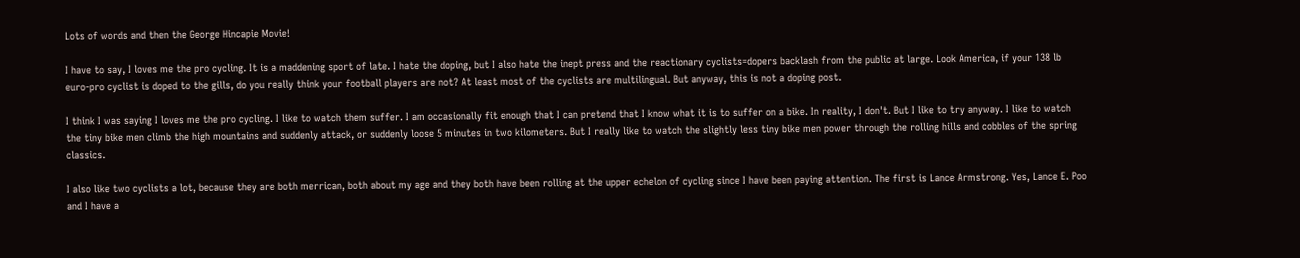Lots of words and then the George Hincapie Movie!

I have to say, I loves me the pro cycling. It is a maddening sport of late. I hate the doping, but I also hate the inept press and the reactionary cyclists=dopers backlash from the public at large. Look America, if your 138 lb euro-pro cyclist is doped to the gills, do you really think your football players are not? At least most of the cyclists are multilingual. But anyway, this is not a doping post.

I think I was saying I loves me the pro cycling. I like to watch them suffer. I am occasionally fit enough that I can pretend that I know what it is to suffer on a bike. In reality, I don't. But I like to try anyway. I like to watch the tiny bike men climb the high mountains and suddenly attack, or suddenly loose 5 minutes in two kilometers. But I really like to watch the slightly less tiny bike men power through the rolling hills and cobbles of the spring classics.

I also like two cyclists a lot, because they are both merrican, both about my age and they both have been rolling at the upper echelon of cycling since I have been paying attention. The first is Lance Armstrong. Yes, Lance E. Poo and I have a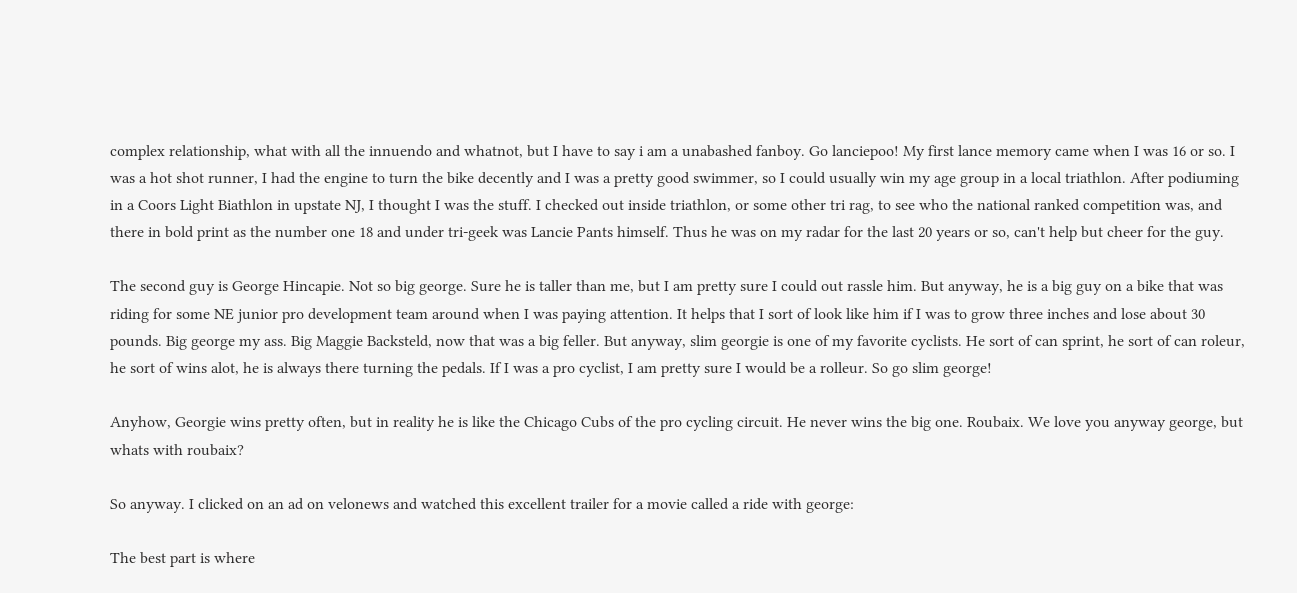complex relationship, what with all the innuendo and whatnot, but I have to say i am a unabashed fanboy. Go lanciepoo! My first lance memory came when I was 16 or so. I was a hot shot runner, I had the engine to turn the bike decently and I was a pretty good swimmer, so I could usually win my age group in a local triathlon. After podiuming in a Coors Light Biathlon in upstate NJ, I thought I was the stuff. I checked out inside triathlon, or some other tri rag, to see who the national ranked competition was, and there in bold print as the number one 18 and under tri-geek was Lancie Pants himself. Thus he was on my radar for the last 20 years or so, can't help but cheer for the guy.

The second guy is George Hincapie. Not so big george. Sure he is taller than me, but I am pretty sure I could out rassle him. But anyway, he is a big guy on a bike that was riding for some NE junior pro development team around when I was paying attention. It helps that I sort of look like him if I was to grow three inches and lose about 30 pounds. Big george my ass. Big Maggie Backsteld, now that was a big feller. But anyway, slim georgie is one of my favorite cyclists. He sort of can sprint, he sort of can roleur, he sort of wins alot, he is always there turning the pedals. If I was a pro cyclist, I am pretty sure I would be a rolleur. So go slim george!

Anyhow, Georgie wins pretty often, but in reality he is like the Chicago Cubs of the pro cycling circuit. He never wins the big one. Roubaix. We love you anyway george, but whats with roubaix?

So anyway. I clicked on an ad on velonews and watched this excellent trailer for a movie called a ride with george:

The best part is where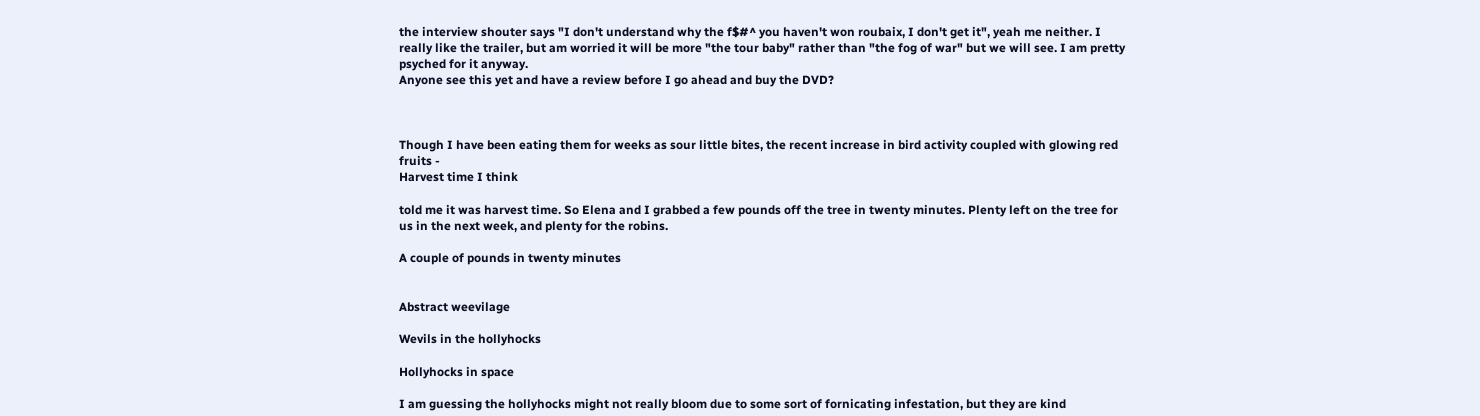the interview shouter says "I don't understand why the f$#^ you haven't won roubaix, I don't get it", yeah me neither. I really like the trailer, but am worried it will be more "the tour baby" rather than "the fog of war" but we will see. I am pretty psyched for it anyway.
Anyone see this yet and have a review before I go ahead and buy the DVD?



Though I have been eating them for weeks as sour little bites, the recent increase in bird activity coupled with glowing red fruits -
Harvest time I think

told me it was harvest time. So Elena and I grabbed a few pounds off the tree in twenty minutes. Plenty left on the tree for us in the next week, and plenty for the robins.

A couple of pounds in twenty minutes


Abstract weevilage

Wevils in the hollyhocks

Hollyhocks in space

I am guessing the hollyhocks might not really bloom due to some sort of fornicating infestation, but they are kind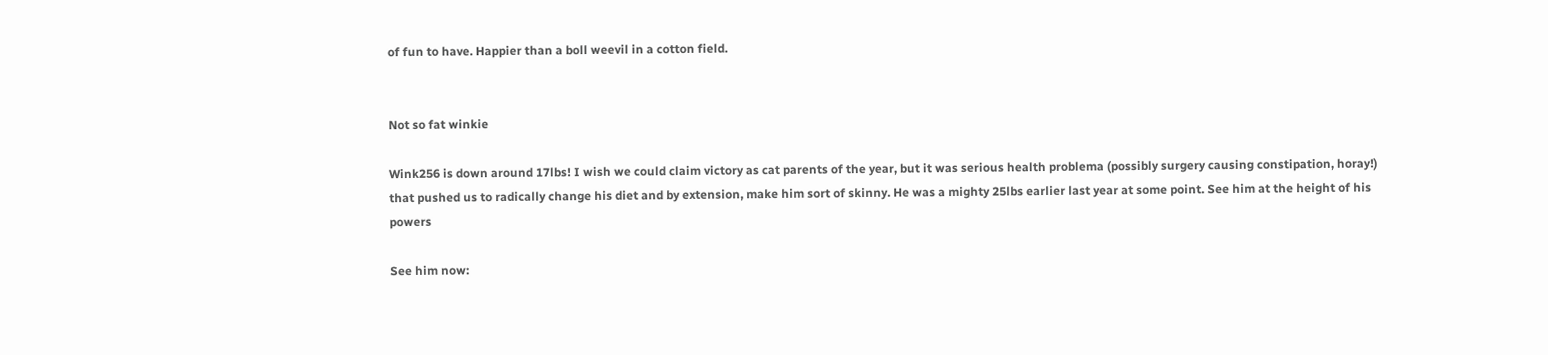of fun to have. Happier than a boll weevil in a cotton field.


Not so fat winkie

Wink256 is down around 17lbs! I wish we could claim victory as cat parents of the year, but it was serious health problema (possibly surgery causing constipation, horay!) that pushed us to radically change his diet and by extension, make him sort of skinny. He was a mighty 25lbs earlier last year at some point. See him at the height of his powers

See him now: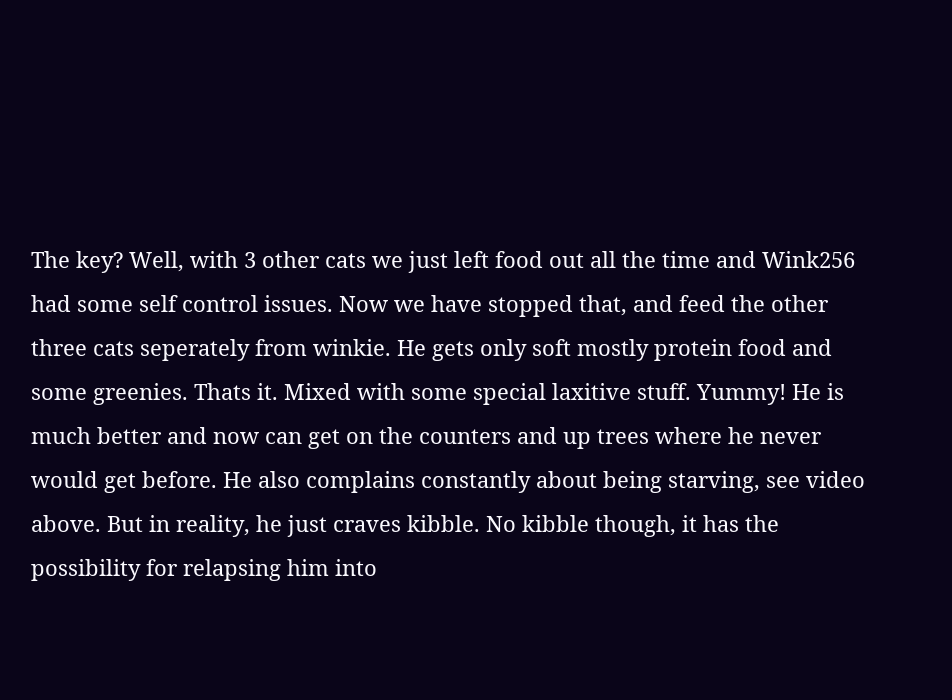The key? Well, with 3 other cats we just left food out all the time and Wink256 had some self control issues. Now we have stopped that, and feed the other three cats seperately from winkie. He gets only soft mostly protein food and some greenies. Thats it. Mixed with some special laxitive stuff. Yummy! He is much better and now can get on the counters and up trees where he never would get before. He also complains constantly about being starving, see video above. But in reality, he just craves kibble. No kibble though, it has the possibility for relapsing him into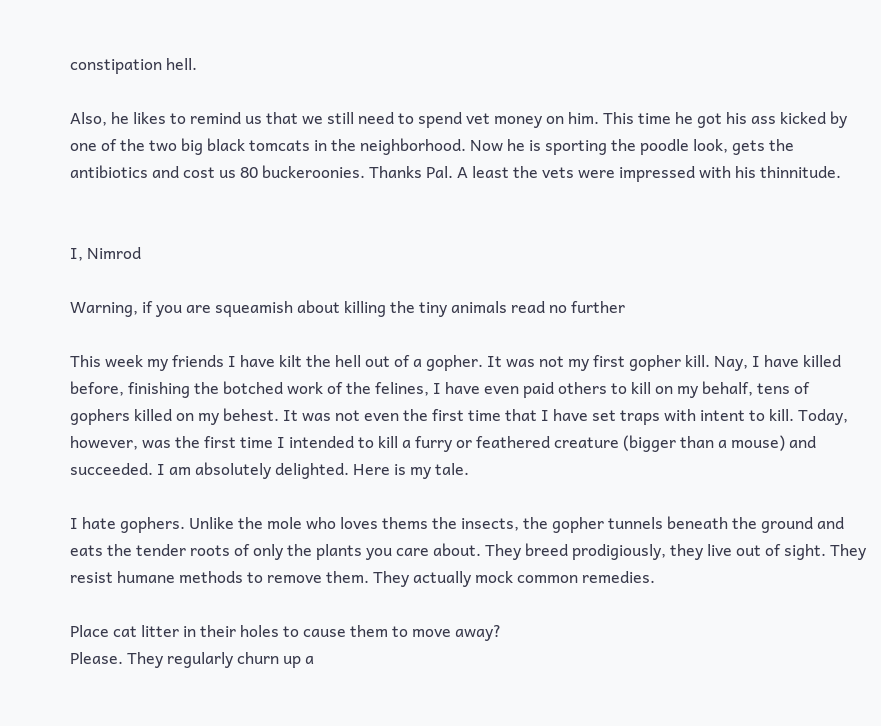constipation hell.

Also, he likes to remind us that we still need to spend vet money on him. This time he got his ass kicked by one of the two big black tomcats in the neighborhood. Now he is sporting the poodle look, gets the antibiotics and cost us 80 buckeroonies. Thanks Pal. A least the vets were impressed with his thinnitude.


I, Nimrod

Warning, if you are squeamish about killing the tiny animals read no further

This week my friends I have kilt the hell out of a gopher. It was not my first gopher kill. Nay, I have killed before, finishing the botched work of the felines, I have even paid others to kill on my behalf, tens of gophers killed on my behest. It was not even the first time that I have set traps with intent to kill. Today, however, was the first time I intended to kill a furry or feathered creature (bigger than a mouse) and succeeded. I am absolutely delighted. Here is my tale.

I hate gophers. Unlike the mole who loves thems the insects, the gopher tunnels beneath the ground and eats the tender roots of only the plants you care about. They breed prodigiously, they live out of sight. They resist humane methods to remove them. They actually mock common remedies.

Place cat litter in their holes to cause them to move away?
Please. They regularly churn up a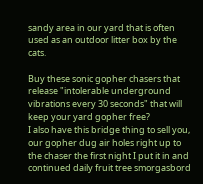sandy area in our yard that is often used as an outdoor litter box by the cats.

Buy these sonic gopher chasers that release "intolerable underground vibrations every 30 seconds" that will keep your yard gopher free?
I also have this bridge thing to sell you, our gopher dug air holes right up to the chaser the first night I put it in and continued daily fruit tree smorgasbord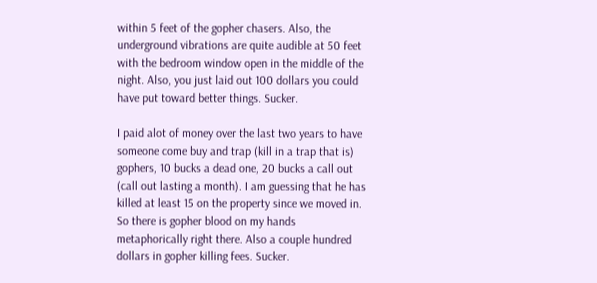within 5 feet of the gopher chasers. Also, the underground vibrations are quite audible at 50 feet with the bedroom window open in the middle of the night. Also, you just laid out 100 dollars you could have put toward better things. Sucker.

I paid alot of money over the last two years to have someone come buy and trap (kill in a trap that is) gophers, 10 bucks a dead one, 20 bucks a call out (call out lasting a month). I am guessing that he has killed at least 15 on the property since we moved in. So there is gopher blood on my hands metaphorically right there. Also a couple hundred dollars in gopher killing fees. Sucker.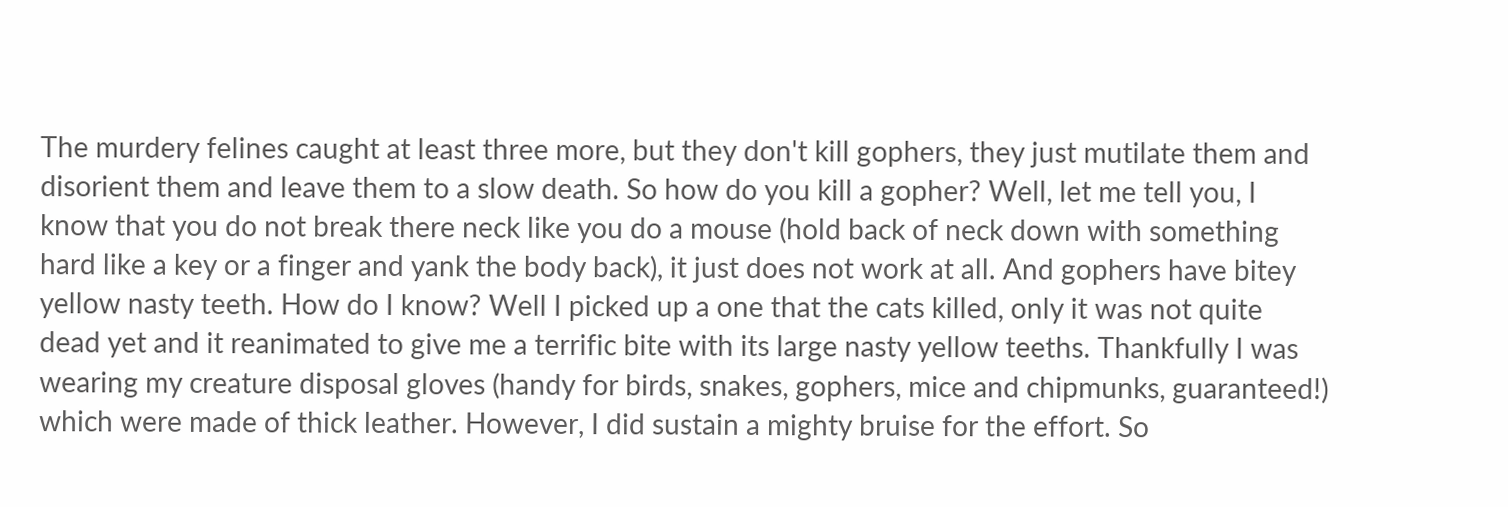The murdery felines caught at least three more, but they don't kill gophers, they just mutilate them and disorient them and leave them to a slow death. So how do you kill a gopher? Well, let me tell you, I know that you do not break there neck like you do a mouse (hold back of neck down with something hard like a key or a finger and yank the body back), it just does not work at all. And gophers have bitey yellow nasty teeth. How do I know? Well I picked up a one that the cats killed, only it was not quite dead yet and it reanimated to give me a terrific bite with its large nasty yellow teeths. Thankfully I was wearing my creature disposal gloves (handy for birds, snakes, gophers, mice and chipmunks, guaranteed!) which were made of thick leather. However, I did sustain a mighty bruise for the effort. So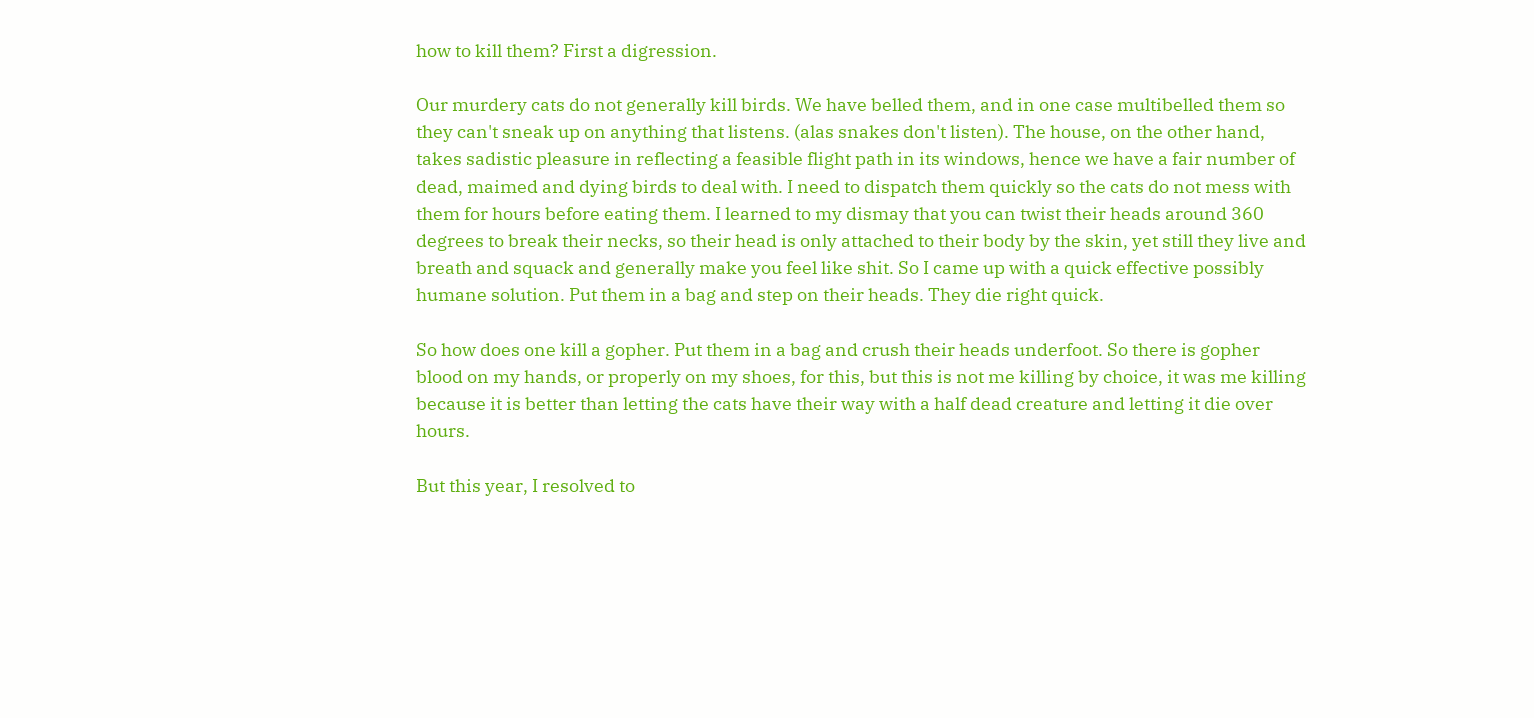how to kill them? First a digression.

Our murdery cats do not generally kill birds. We have belled them, and in one case multibelled them so they can't sneak up on anything that listens. (alas snakes don't listen). The house, on the other hand, takes sadistic pleasure in reflecting a feasible flight path in its windows, hence we have a fair number of dead, maimed and dying birds to deal with. I need to dispatch them quickly so the cats do not mess with them for hours before eating them. I learned to my dismay that you can twist their heads around 360 degrees to break their necks, so their head is only attached to their body by the skin, yet still they live and breath and squack and generally make you feel like shit. So I came up with a quick effective possibly humane solution. Put them in a bag and step on their heads. They die right quick.

So how does one kill a gopher. Put them in a bag and crush their heads underfoot. So there is gopher blood on my hands, or properly on my shoes, for this, but this is not me killing by choice, it was me killing because it is better than letting the cats have their way with a half dead creature and letting it die over hours.

But this year, I resolved to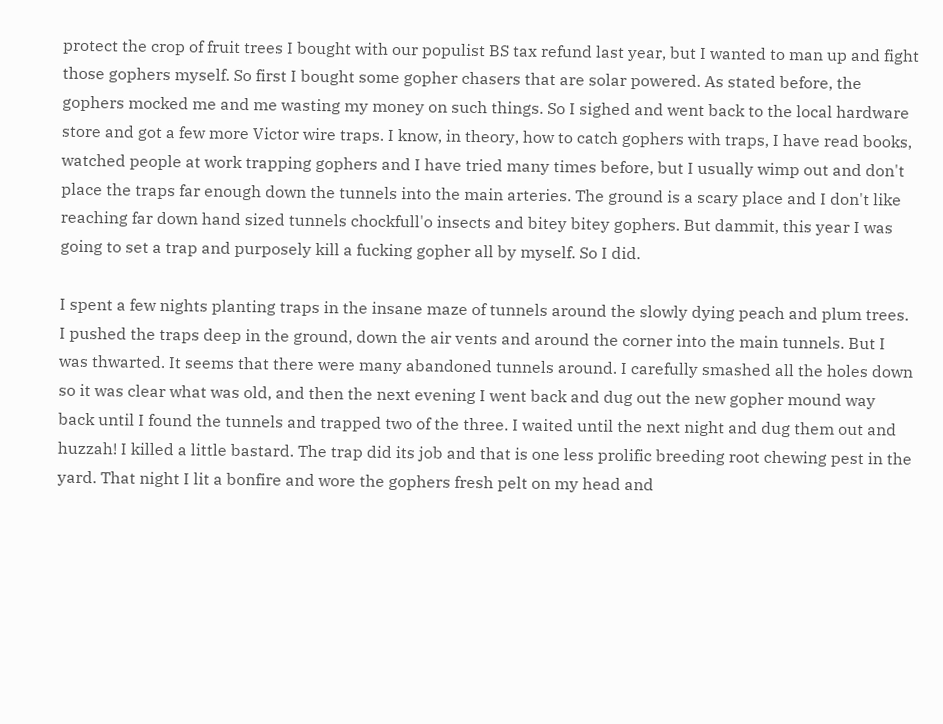protect the crop of fruit trees I bought with our populist BS tax refund last year, but I wanted to man up and fight those gophers myself. So first I bought some gopher chasers that are solar powered. As stated before, the gophers mocked me and me wasting my money on such things. So I sighed and went back to the local hardware store and got a few more Victor wire traps. I know, in theory, how to catch gophers with traps, I have read books, watched people at work trapping gophers and I have tried many times before, but I usually wimp out and don't place the traps far enough down the tunnels into the main arteries. The ground is a scary place and I don't like reaching far down hand sized tunnels chockfull'o insects and bitey bitey gophers. But dammit, this year I was going to set a trap and purposely kill a fucking gopher all by myself. So I did.

I spent a few nights planting traps in the insane maze of tunnels around the slowly dying peach and plum trees. I pushed the traps deep in the ground, down the air vents and around the corner into the main tunnels. But I was thwarted. It seems that there were many abandoned tunnels around. I carefully smashed all the holes down so it was clear what was old, and then the next evening I went back and dug out the new gopher mound way back until I found the tunnels and trapped two of the three. I waited until the next night and dug them out and huzzah! I killed a little bastard. The trap did its job and that is one less prolific breeding root chewing pest in the yard. That night I lit a bonfire and wore the gophers fresh pelt on my head and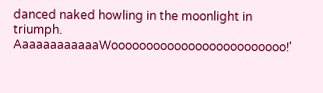danced naked howling in the moonlight in triumph. AaaaaaaaaaaaWooooooooooooooooooooooooo!'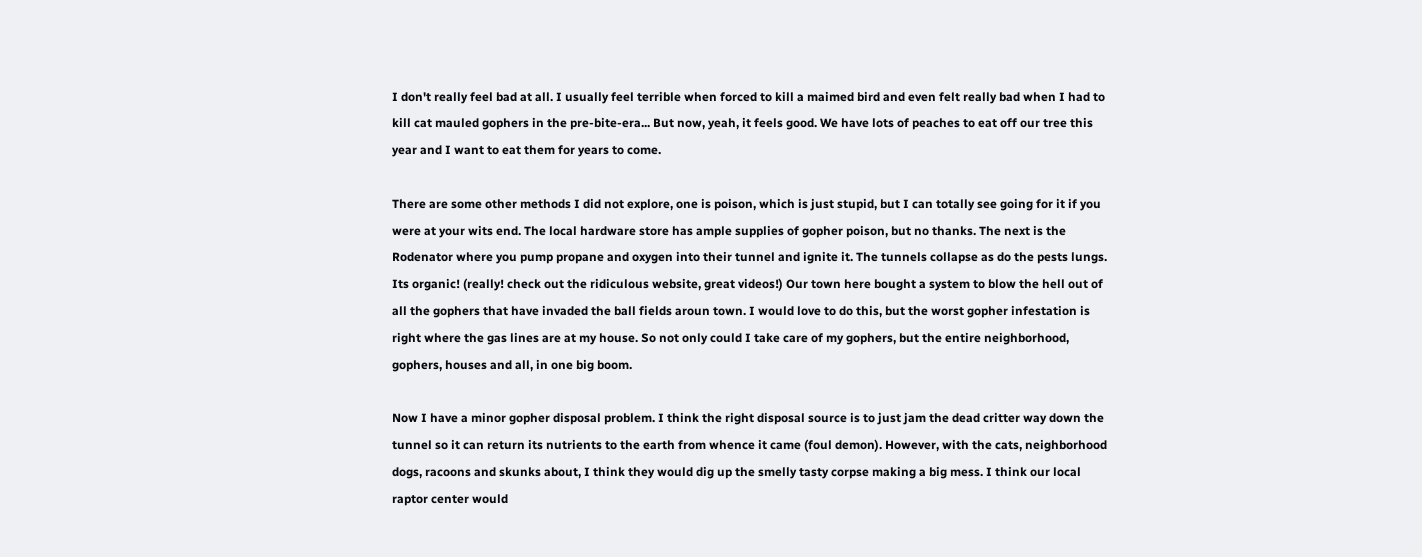I don't really feel bad at all. I usually feel terrible when forced to kill a maimed bird and even felt really bad when I had to kill cat mauled gophers in the pre-bite-era... But now, yeah, it feels good. We have lots of peaches to eat off our tree this year and I want to eat them for years to come.

There are some other methods I did not explore, one is poison, which is just stupid, but I can totally see going for it if you were at your wits end. The local hardware store has ample supplies of gopher poison, but no thanks. The next is the Rodenator where you pump propane and oxygen into their tunnel and ignite it. The tunnels collapse as do the pests lungs. Its organic! (really! check out the ridiculous website, great videos!) Our town here bought a system to blow the hell out of all the gophers that have invaded the ball fields aroun town. I would love to do this, but the worst gopher infestation is right where the gas lines are at my house. So not only could I take care of my gophers, but the entire neighborhood, gophers, houses and all, in one big boom.

Now I have a minor gopher disposal problem. I think the right disposal source is to just jam the dead critter way down the tunnel so it can return its nutrients to the earth from whence it came (foul demon). However, with the cats, neighborhood dogs, racoons and skunks about, I think they would dig up the smelly tasty corpse making a big mess. I think our local raptor center would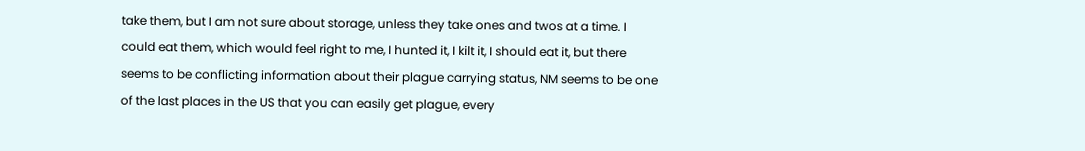take them, but I am not sure about storage, unless they take ones and twos at a time. I could eat them, which would feel right to me, I hunted it, I kilt it, I should eat it, but there seems to be conflicting information about their plague carrying status, NM seems to be one of the last places in the US that you can easily get plague, every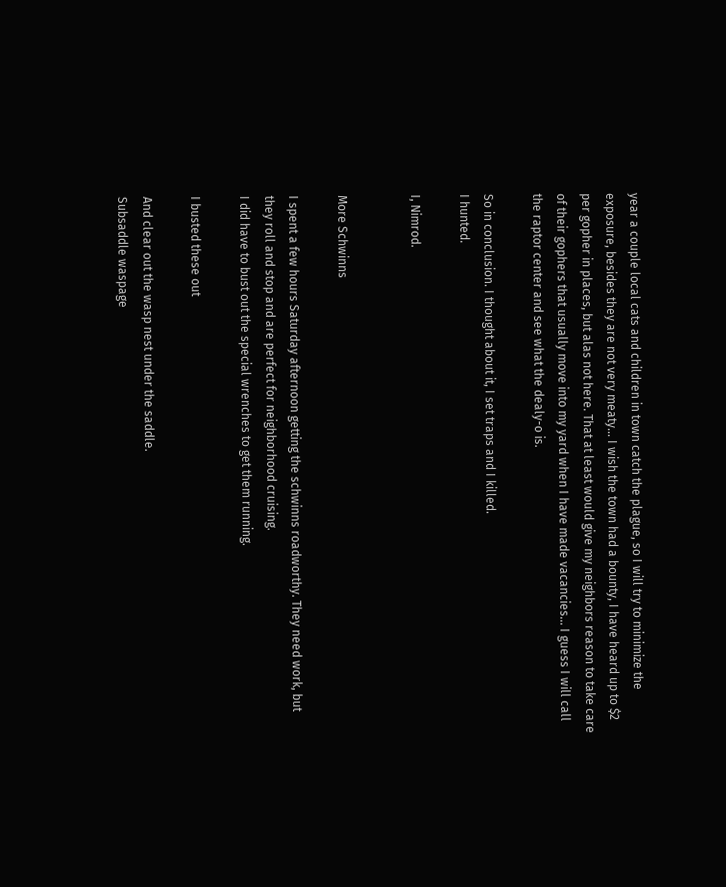year a couple local cats and children in town catch the plague, so I will try to minimize the exposure, besides they are not very meaty... I wish the town had a bounty, I have heard up to $2 per gopher in places, but alas not here. That at least would give my neighbors reason to take care of their gophers that usually move into my yard when I have made vacancies... I guess I will call the raptor center and see what the dealy-o is.

So in conclusion. I thought about it, I set traps and I killed.
I hunted.

I, Nimrod.


More Schwinns

I spent a few hours Saturday afternoon getting the schwinns roadworthy. They need work, but they roll and stop and are perfect for neighborhood cruising.
I did have to bust out the special wrenches to get them running.

I busted these out

And clear out the wasp nest under the saddle.
Subsaddle waspage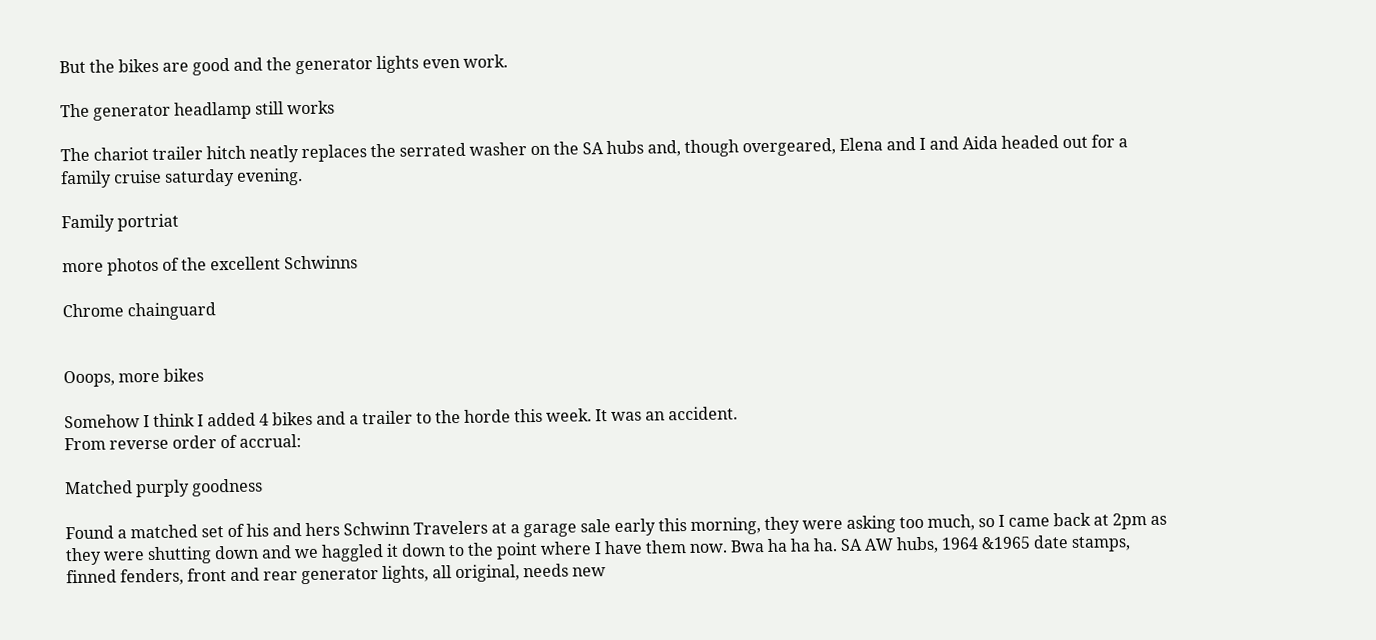But the bikes are good and the generator lights even work.

The generator headlamp still works

The chariot trailer hitch neatly replaces the serrated washer on the SA hubs and, though overgeared, Elena and I and Aida headed out for a family cruise saturday evening.

Family portriat

more photos of the excellent Schwinns

Chrome chainguard


Ooops, more bikes

Somehow I think I added 4 bikes and a trailer to the horde this week. It was an accident.
From reverse order of accrual:

Matched purply goodness

Found a matched set of his and hers Schwinn Travelers at a garage sale early this morning, they were asking too much, so I came back at 2pm as they were shutting down and we haggled it down to the point where I have them now. Bwa ha ha ha. SA AW hubs, 1964 &1965 date stamps, finned fenders, front and rear generator lights, all original, needs new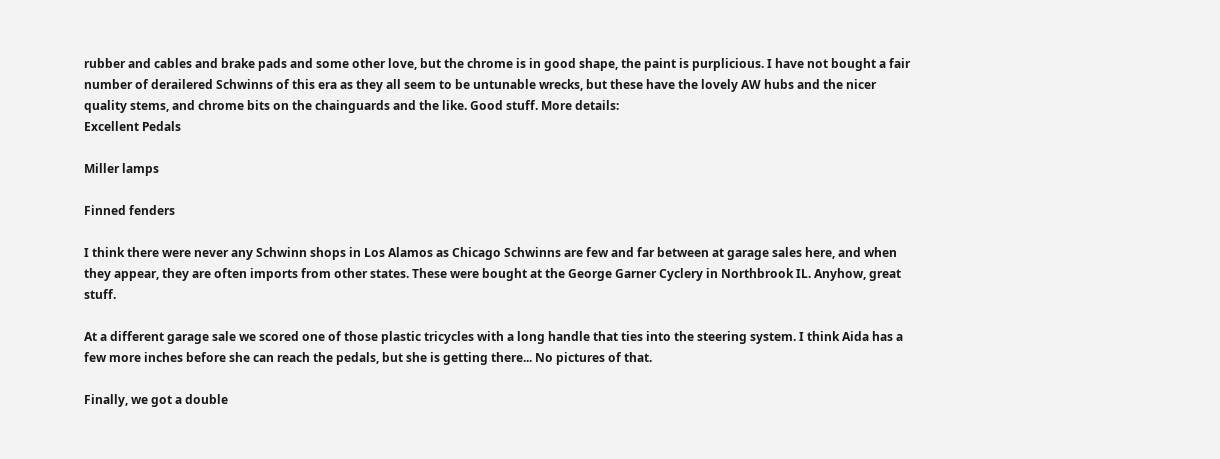rubber and cables and brake pads and some other love, but the chrome is in good shape, the paint is purplicious. I have not bought a fair number of derailered Schwinns of this era as they all seem to be untunable wrecks, but these have the lovely AW hubs and the nicer quality stems, and chrome bits on the chainguards and the like. Good stuff. More details:
Excellent Pedals

Miller lamps

Finned fenders

I think there were never any Schwinn shops in Los Alamos as Chicago Schwinns are few and far between at garage sales here, and when they appear, they are often imports from other states. These were bought at the George Garner Cyclery in Northbrook IL. Anyhow, great stuff.

At a different garage sale we scored one of those plastic tricycles with a long handle that ties into the steering system. I think Aida has a few more inches before she can reach the pedals, but she is getting there... No pictures of that.

Finally, we got a double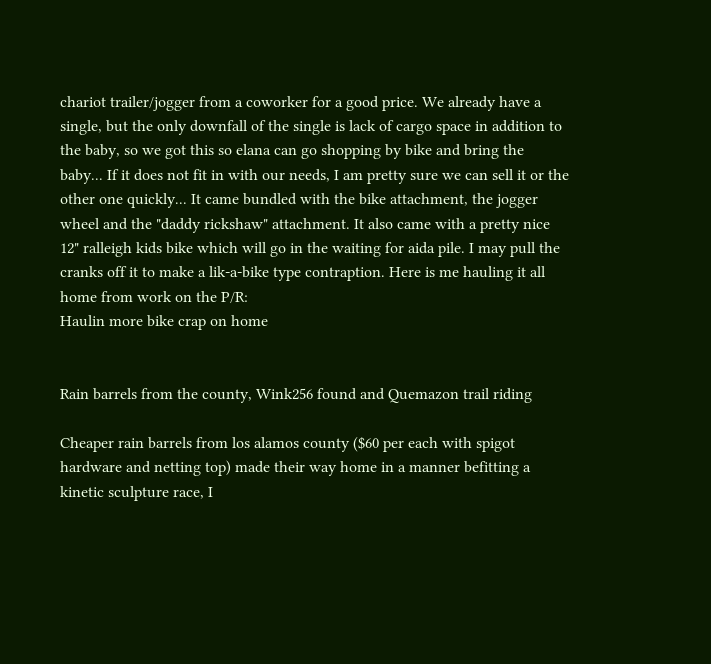chariot trailer/jogger from a coworker for a good price. We already have a single, but the only downfall of the single is lack of cargo space in addition to the baby, so we got this so elana can go shopping by bike and bring the baby... If it does not fit in with our needs, I am pretty sure we can sell it or the other one quickly... It came bundled with the bike attachment, the jogger wheel and the "daddy rickshaw" attachment. It also came with a pretty nice 12" ralleigh kids bike which will go in the waiting for aida pile. I may pull the cranks off it to make a lik-a-bike type contraption. Here is me hauling it all home from work on the P/R:
Haulin more bike crap on home


Rain barrels from the county, Wink256 found and Quemazon trail riding

Cheaper rain barrels from los alamos county ($60 per each with spigot hardware and netting top) made their way home in a manner befitting a kinetic sculpture race, I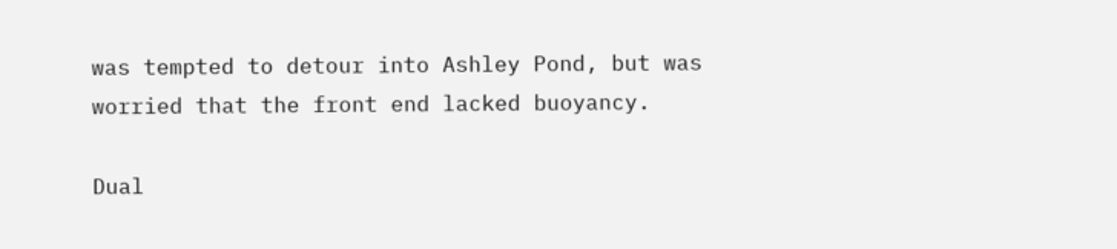was tempted to detour into Ashley Pond, but was worried that the front end lacked buoyancy.

Dual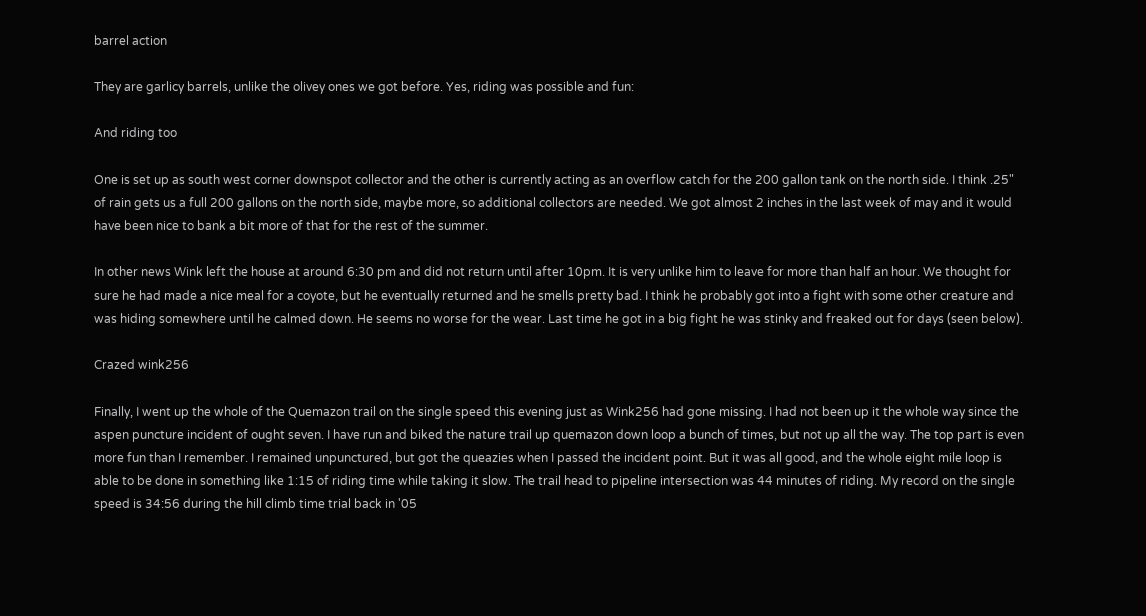barrel action

They are garlicy barrels, unlike the olivey ones we got before. Yes, riding was possible and fun:

And riding too

One is set up as south west corner downspot collector and the other is currently acting as an overflow catch for the 200 gallon tank on the north side. I think .25" of rain gets us a full 200 gallons on the north side, maybe more, so additional collectors are needed. We got almost 2 inches in the last week of may and it would have been nice to bank a bit more of that for the rest of the summer.

In other news Wink left the house at around 6:30 pm and did not return until after 10pm. It is very unlike him to leave for more than half an hour. We thought for sure he had made a nice meal for a coyote, but he eventually returned and he smells pretty bad. I think he probably got into a fight with some other creature and was hiding somewhere until he calmed down. He seems no worse for the wear. Last time he got in a big fight he was stinky and freaked out for days (seen below).

Crazed wink256

Finally, I went up the whole of the Quemazon trail on the single speed this evening just as Wink256 had gone missing. I had not been up it the whole way since the aspen puncture incident of ought seven. I have run and biked the nature trail up quemazon down loop a bunch of times, but not up all the way. The top part is even more fun than I remember. I remained unpunctured, but got the queazies when I passed the incident point. But it was all good, and the whole eight mile loop is able to be done in something like 1:15 of riding time while taking it slow. The trail head to pipeline intersection was 44 minutes of riding. My record on the single speed is 34:56 during the hill climb time trial back in '05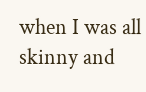when I was all skinny and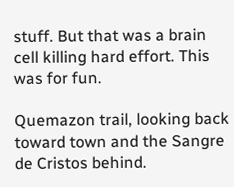stuff. But that was a brain cell killing hard effort. This was for fun.

Quemazon trail, looking back toward town and the Sangre de Cristos behind.